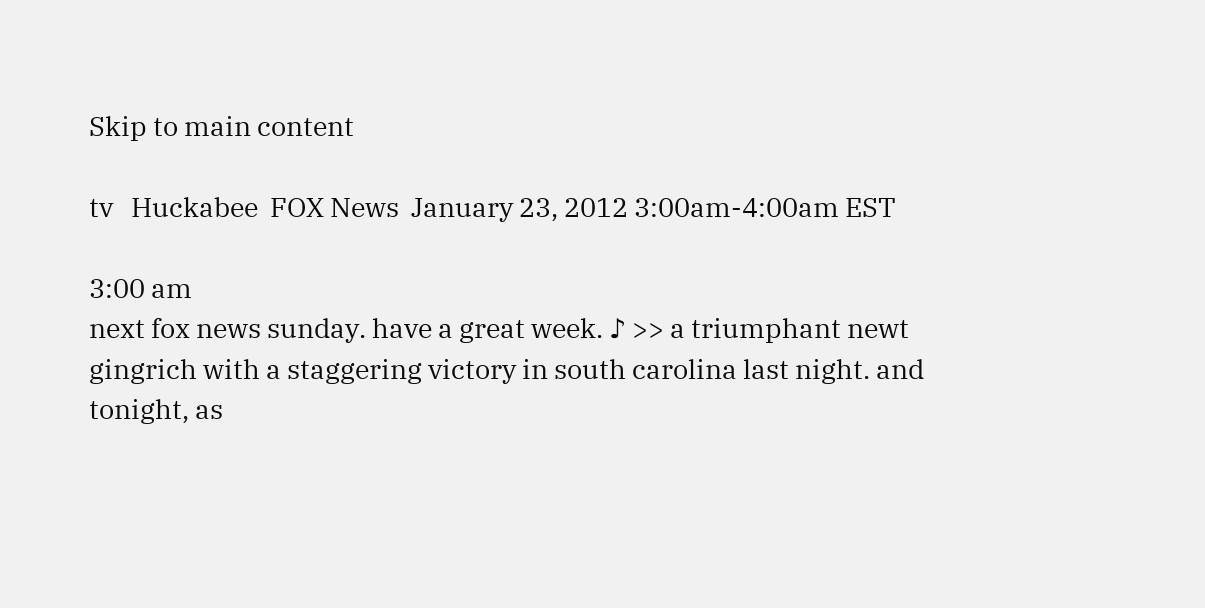Skip to main content

tv   Huckabee  FOX News  January 23, 2012 3:00am-4:00am EST

3:00 am
next fox news sunday. have a great week. ♪ >> a triumphant newt gingrich with a staggering victory in south carolina last night. and tonight, as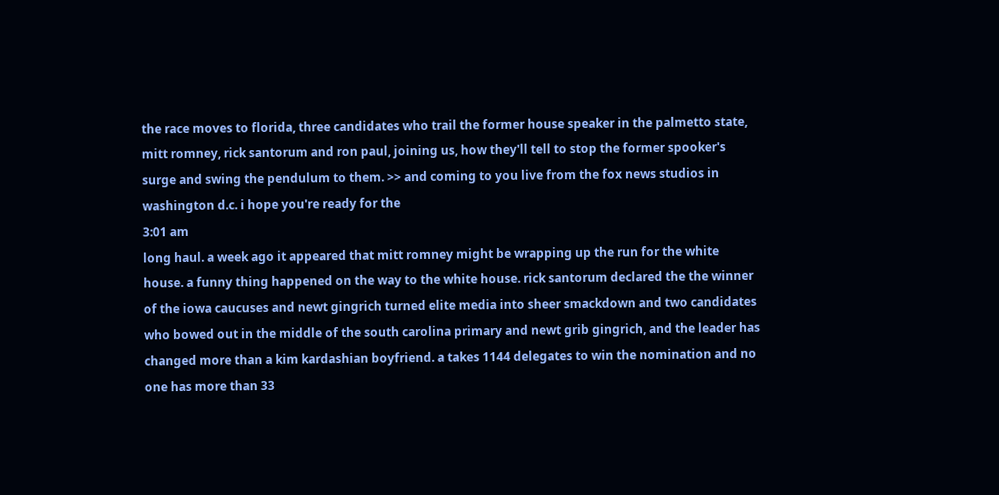the race moves to florida, three candidates who trail the former house speaker in the palmetto state, mitt romney, rick santorum and ron paul, joining us, how they'll tell to stop the former spooker's surge and swing the pendulum to them. >> and coming to you live from the fox news studios in washington d.c. i hope you're ready for the
3:01 am
long haul. a week ago it appeared that mitt romney might be wrapping up the run for the white house. a funny thing happened on the way to the white house. rick santorum declared the the winner of the iowa caucuses and newt gingrich turned elite media into sheer smackdown and two candidates who bowed out in the middle of the south carolina primary and newt grib gingrich, and the leader has changed more than a kim kardashian boyfriend. a takes 1144 delegates to win the nomination and no one has more than 33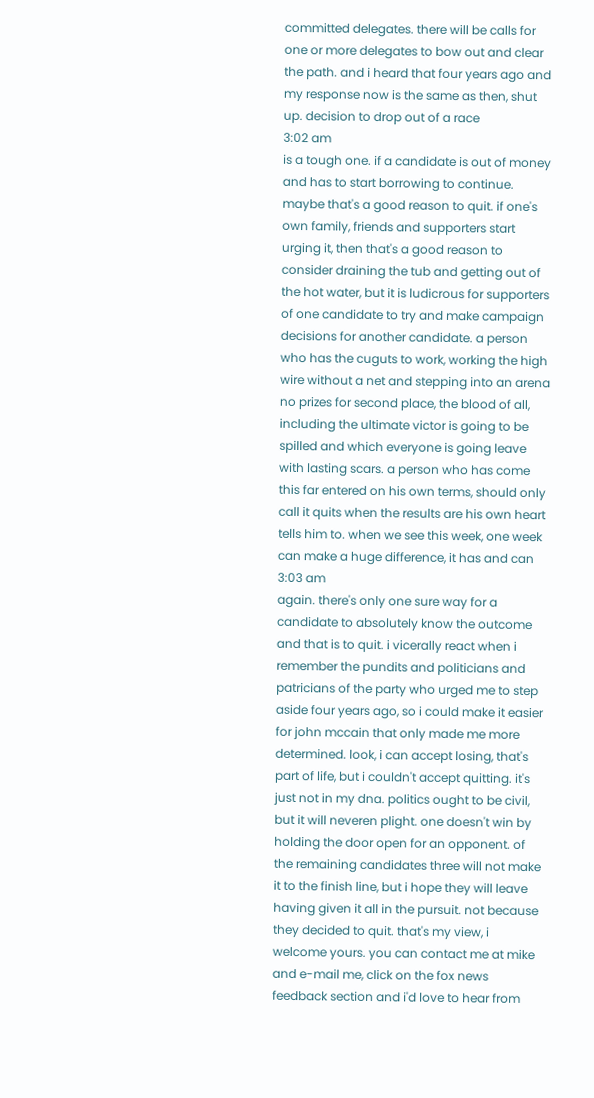committed delegates. there will be calls for one or more delegates to bow out and clear the path. and i heard that four years ago and my response now is the same as then, shut up. decision to drop out of a race
3:02 am
is a tough one. if a candidate is out of money and has to start borrowing to continue. maybe that's a good reason to quit. if one's own family, friends and supporters start urging it, then that's a good reason to consider draining the tub and getting out of the hot water, but it is ludicrous for supporters of one candidate to try and make campaign decisions for another candidate. a person who has the cuguts to work, working the high wire without a net and stepping into an arena no prizes for second place, the blood of all, including the ultimate victor is going to be spilled and which everyone is going leave with lasting scars. a person who has come this far entered on his own terms, should only call it quits when the results are his own heart tells him to. when we see this week, one week can make a huge difference, it has and can
3:03 am
again. there's only one sure way for a candidate to absolutely know the outcome and that is to quit. i vicerally react when i remember the pundits and politicians and patricians of the party who urged me to step aside four years ago, so i could make it easier for john mccain that only made me more determined. look, i can accept losing, that's part of life, but i couldn't accept quitting. it's just not in my dna. politics ought to be civil, but it will neveren plight. one doesn't win by holding the door open for an opponent. of the remaining candidates three will not make it to the finish line, but i hope they will leave having given it all in the pursuit. not because they decided to quit. that's my view, i welcome yours. you can contact me at mike and e-mail me, click on the fox news feedback section and i'd love to hear from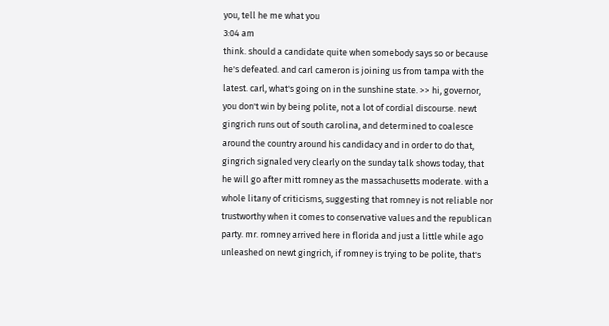you, tell he me what you
3:04 am
think. should a candidate quite when somebody says so or because he's defeated. and carl cameron is joining us from tampa with the latest. carl, what's going on in the sunshine state. >> hi, governor, you don't win by being polite, not a lot of cordial discourse. newt gingrich runs out of south carolina, and determined to coalesce around the country around his candidacy and in order to do that, gingrich signaled very clearly on the sunday talk shows today, that he will go after mitt romney as the massachusetts moderate. with a whole litany of criticisms, suggesting that romney is not reliable nor trustworthy when it comes to conservative values and the republican party. mr. romney arrived here in florida and just a little while ago unleashed on newt gingrich, if romney is trying to be polite, that's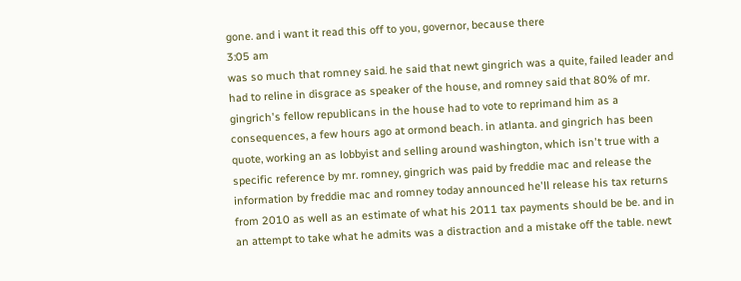gone. and i want it read this off to you, governor, because there
3:05 am
was so much that romney said. he said that newt gingrich was a quite, failed leader and had to reline in disgrace as speaker of the house, and romney said that 80% of mr. gingrich's fellow republicans in the house had to vote to reprimand him as a consequences, a few hours ago at ormond beach. in atlanta. and gingrich has been quote, working an as lobbyist and selling around washington, which isn't true with a specific reference by mr. romney, gingrich was paid by freddie mac and release the information by freddie mac and romney today announced he'll release his tax returns from 2010 as well as an estimate of what his 2011 tax payments should be be. and in an attempt to take what he admits was a distraction and a mistake off the table. newt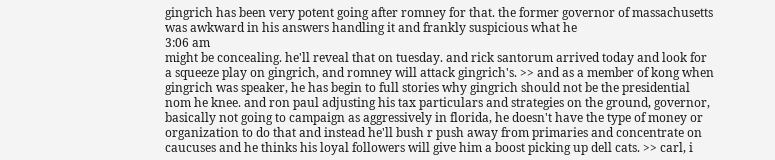gingrich has been very potent going after romney for that. the former governor of massachusetts was awkward in his answers handling it and frankly suspicious what he
3:06 am
might be concealing. he'll reveal that on tuesday. and rick santorum arrived today and look for a squeeze play on gingrich, and romney will attack gingrich's. >> and as a member of kong when gingrich was speaker, he has begin to full stories why gingrich should not be the presidential nom he knee. and ron paul adjusting his tax particulars and strategies on the ground, governor, basically not going to campaign as aggressively in florida, he doesn't have the type of money or organization to do that and instead he'll bush r push away from primaries and concentrate on caucuses and he thinks his loyal followers will give him a boost picking up dell cats. >> carl, i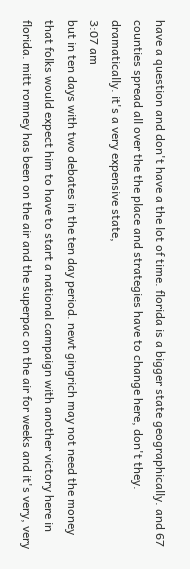have a question and don't have a the lot of time. florida is a bigger state geographically. and 67 counties spread all over the the place and strategies have to change here, don't they. dramatically. it's a very expensive state,
3:07 am
but in ten days with two debates in the ten day period. newt gingrich may not need the money that folks would expect him to have to start a national campaign with another victory here in florida. mitt romney has been on the air and the superpac on the air for weeks and it's very, very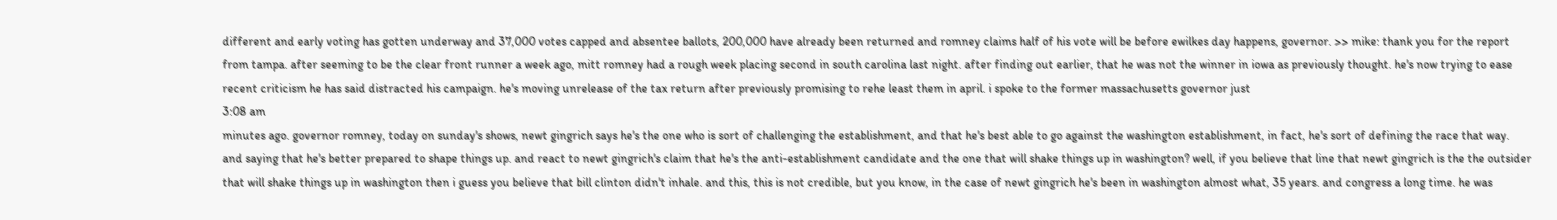different and early voting has gotten underway and 37,000 votes capped and absentee ballots, 200,000 have already been returned and romney claims half of his vote will be before ewilkes day happens, governor. >> mike: thank you for the report from tampa. after seeming to be the clear front runner a week ago, mitt romney had a rough week placing second in south carolina last night. after finding out earlier, that he was not the winner in iowa as previously thought. he's now trying to ease recent criticism he has said distracted his campaign. he's moving unrelease of the tax return after previously promising to rehe least them in april. i spoke to the former massachusetts governor just
3:08 am
minutes ago. governor romney, today on sunday's shows, newt gingrich says he's the one who is sort of challenging the establishment, and that he's best able to go against the washington establishment, in fact, he's sort of defining the race that way. and saying that he's better prepared to shape things up. and react to newt gingrich's claim that he's the anti-establishment candidate and the one that will shake things up in washington? well, if you believe that line that newt gingrich is the the outsider that will shake things up in washington then i guess you believe that bill clinton didn't inhale. and this, this is not credible, but you know, in the case of newt gingrich he's been in washington almost what, 35 years. and congress a long time. he was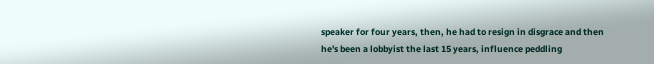speaker for four years, then, he had to resign in disgrace and then he's been a lobbyist the last 15 years, influence peddling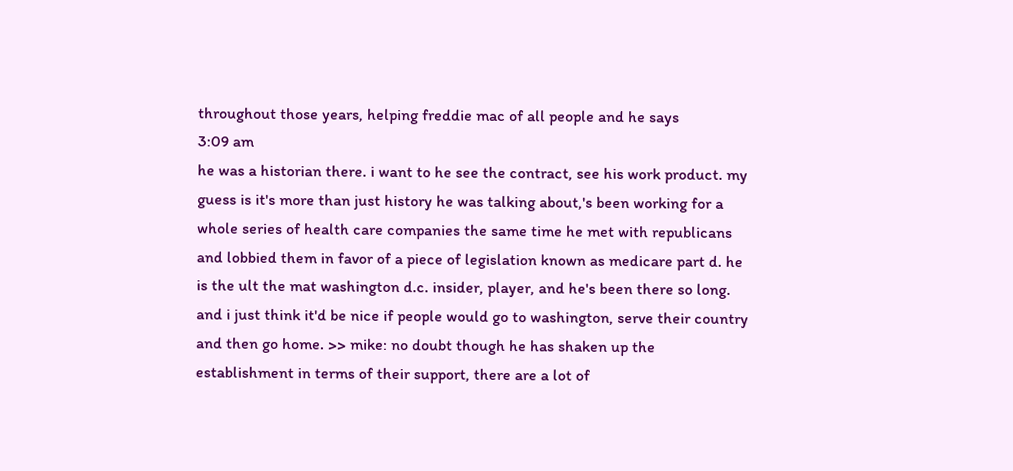throughout those years, helping freddie mac of all people and he says
3:09 am
he was a historian there. i want to he see the contract, see his work product. my guess is it's more than just history he was talking about,'s been working for a whole series of health care companies the same time he met with republicans and lobbied them in favor of a piece of legislation known as medicare part d. he is the ult the mat washington d.c. insider, player, and he's been there so long. and i just think it'd be nice if people would go to washington, serve their country and then go home. >> mike: no doubt though he has shaken up the establishment in terms of their support, there are a lot of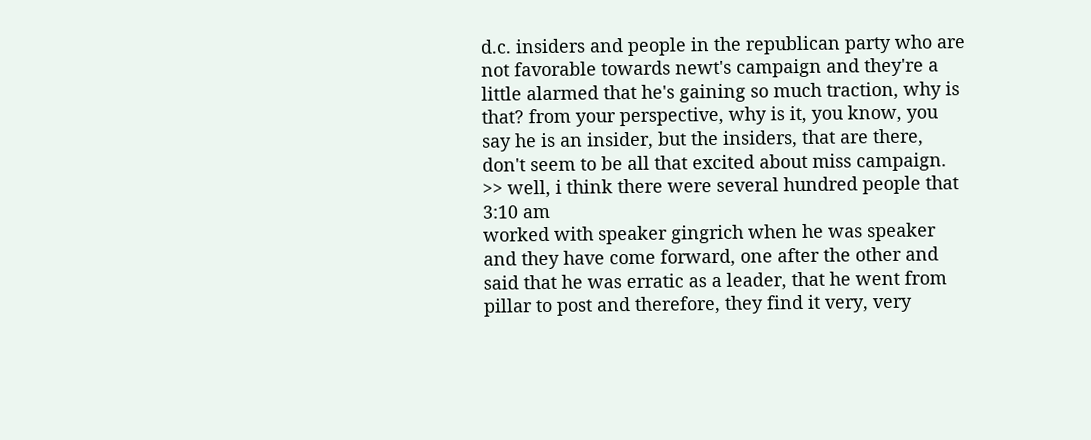d.c. insiders and people in the republican party who are not favorable towards newt's campaign and they're a little alarmed that he's gaining so much traction, why is that? from your perspective, why is it, you know, you say he is an insider, but the insiders, that are there, don't seem to be all that excited about miss campaign. >> well, i think there were several hundred people that
3:10 am
worked with speaker gingrich when he was speaker and they have come forward, one after the other and said that he was erratic as a leader, that he went from pillar to post and therefore, they find it very, very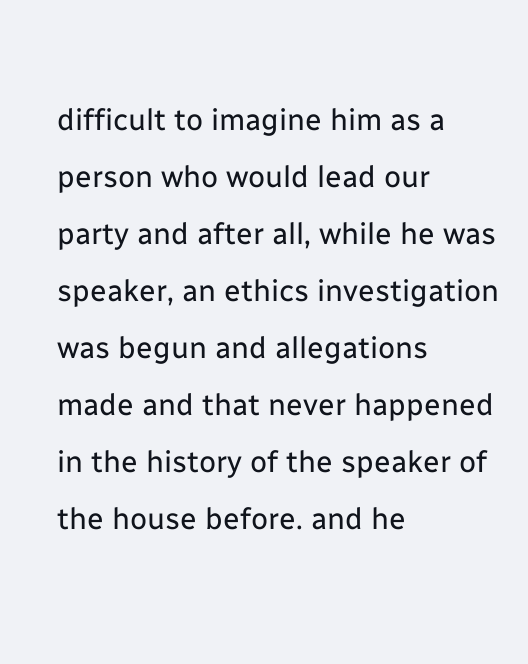difficult to imagine him as a person who would lead our party and after all, while he was speaker, an ethics investigation was begun and allegations made and that never happened in the history of the speaker of the house before. and he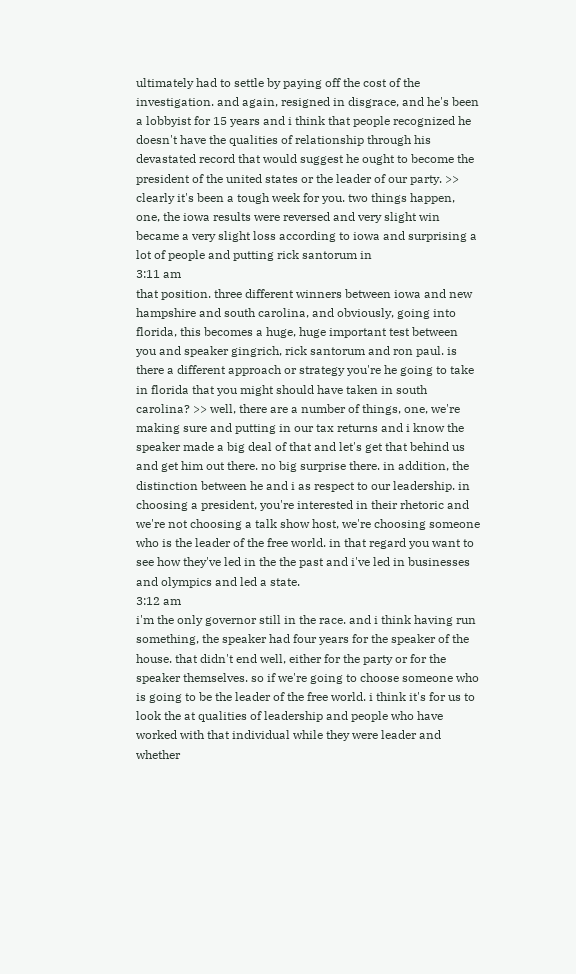ultimately had to settle by paying off the cost of the investigation. and again, resigned in disgrace, and he's been a lobbyist for 15 years and i think that people recognized he doesn't have the qualities of relationship through his devastated record that would suggest he ought to become the president of the united states or the leader of our party. >> clearly it's been a tough week for you. two things happen, one, the iowa results were reversed and very slight win became a very slight loss according to iowa and surprising a lot of people and putting rick santorum in
3:11 am
that position. three different winners between iowa and new hampshire and south carolina, and obviously, going into florida, this becomes a huge, huge important test between you and speaker gingrich, rick santorum and ron paul. is there a different approach or strategy you're he going to take in florida that you might should have taken in south carolina? >> well, there are a number of things, one, we're making sure and putting in our tax returns and i know the speaker made a big deal of that and let's get that behind us and get him out there. no big surprise there. in addition, the distinction between he and i as respect to our leadership. in choosing a president, you're interested in their rhetoric and we're not choosing a talk show host, we're choosing someone who is the leader of the free world. in that regard you want to see how they've led in the the past and i've led in businesses and olympics and led a state.
3:12 am
i'm the only governor still in the race. and i think having run something, the speaker had four years for the speaker of the house. that didn't end well, either for the party or for the speaker themselves. so if we're going to choose someone who is going to be the leader of the free world. i think it's for us to look the at qualities of leadership and people who have worked with that individual while they were leader and whether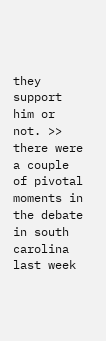they support him or not. >> there were a couple of pivotal moments in the debate in south carolina last week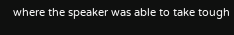where the speaker was able to take tough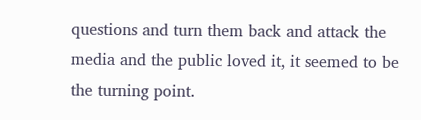questions and turn them back and attack the media and the public loved it, it seemed to be the turning point.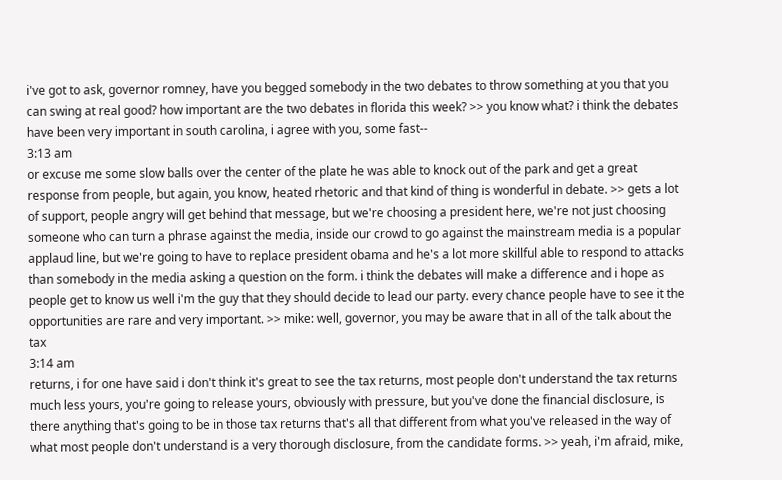i've got to ask, governor romney, have you begged somebody in the two debates to throw something at you that you can swing at real good? how important are the two debates in florida this week? >> you know what? i think the debates have been very important in south carolina, i agree with you, some fast--
3:13 am
or excuse me some slow balls over the center of the plate he was able to knock out of the park and get a great response from people, but again, you know, heated rhetoric and that kind of thing is wonderful in debate. >> gets a lot of support, people angry will get behind that message, but we're choosing a president here, we're not just choosing someone who can turn a phrase against the media, inside our crowd to go against the mainstream media is a popular applaud line, but we're going to have to replace president obama and he's a lot more skillful able to respond to attacks than somebody in the media asking a question on the form. i think the debates will make a difference and i hope as people get to know us well i'm the guy that they should decide to lead our party. every chance people have to see it the opportunities are rare and very important. >> mike: well, governor, you may be aware that in all of the talk about the tax
3:14 am
returns, i for one have said i don't think it's great to see the tax returns, most people don't understand the tax returns much less yours, you're going to release yours, obviously with pressure, but you've done the financial disclosure, is there anything that's going to be in those tax returns that's all that different from what you've released in the way of what most people don't understand is a very thorough disclosure, from the candidate forms. >> yeah, i'm afraid, mike,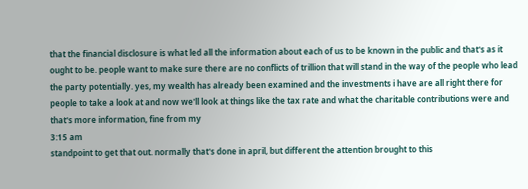that the financial disclosure is what led all the information about each of us to be known in the public and that's as it ought to be. people want to make sure there are no conflicts of trillion that will stand in the way of the people who lead the party potentially. yes, my wealth has already been examined and the investments i have are all right there for people to take a look at and now we'll look at things like the tax rate and what the charitable contributions were and that's more information, fine from my
3:15 am
standpoint to get that out. normally that's done in april, but different the attention brought to this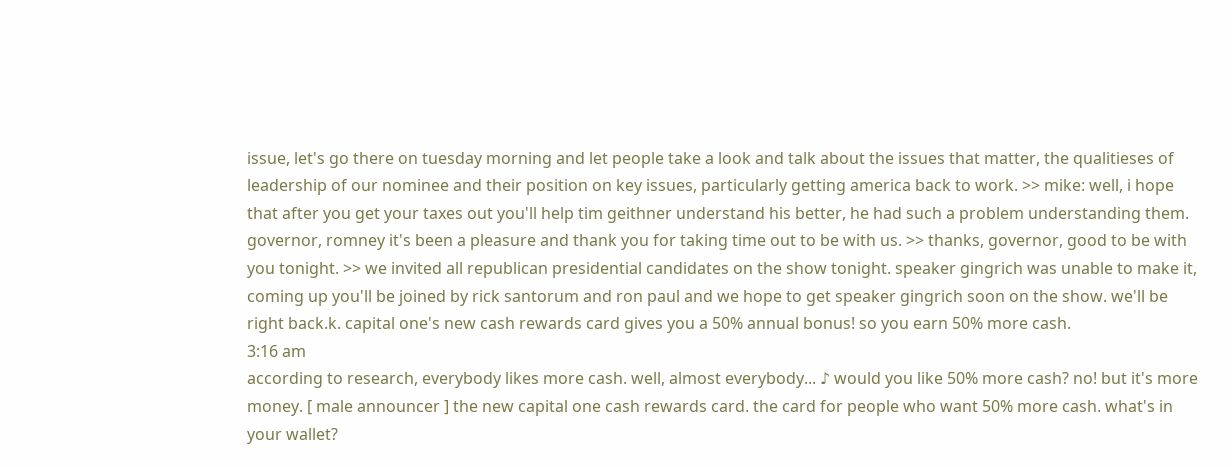issue, let's go there on tuesday morning and let people take a look and talk about the issues that matter, the qualitieses of leadership of our nominee and their position on key issues, particularly getting america back to work. >> mike: well, i hope that after you get your taxes out you'll help tim geithner understand his better, he had such a problem understanding them. governor, romney it's been a pleasure and thank you for taking time out to be with us. >> thanks, governor, good to be with you tonight. >> we invited all republican presidential candidates on the show tonight. speaker gingrich was unable to make it, coming up you'll be joined by rick santorum and ron paul and we hope to get speaker gingrich soon on the show. we'll be right back.k. capital one's new cash rewards card gives you a 50% annual bonus! so you earn 50% more cash.
3:16 am
according to research, everybody likes more cash. well, almost everybody... ♪ would you like 50% more cash? no! but it's more money. [ male announcer ] the new capital one cash rewards card. the card for people who want 50% more cash. what's in your wallet?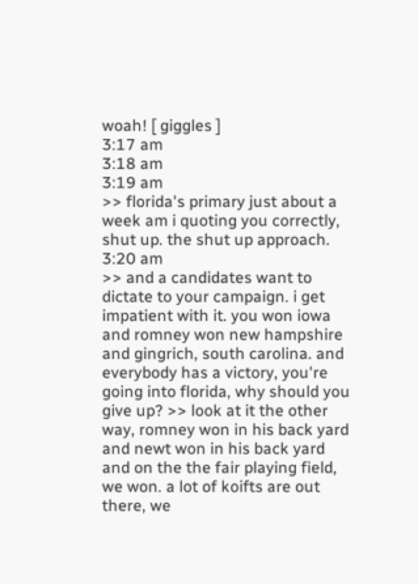woah! [ giggles ]
3:17 am
3:18 am
3:19 am
>> florida's primary just about a week am i quoting you correctly, shut up. the shut up approach.
3:20 am
>> and a candidates want to dictate to your campaign. i get impatient with it. you won iowa and romney won new hampshire and gingrich, south carolina. and everybody has a victory, you're going into florida, why should you give up? >> look at it the other way, romney won in his back yard and newt won in his back yard and on the the fair playing field, we won. a lot of koifts are out there, we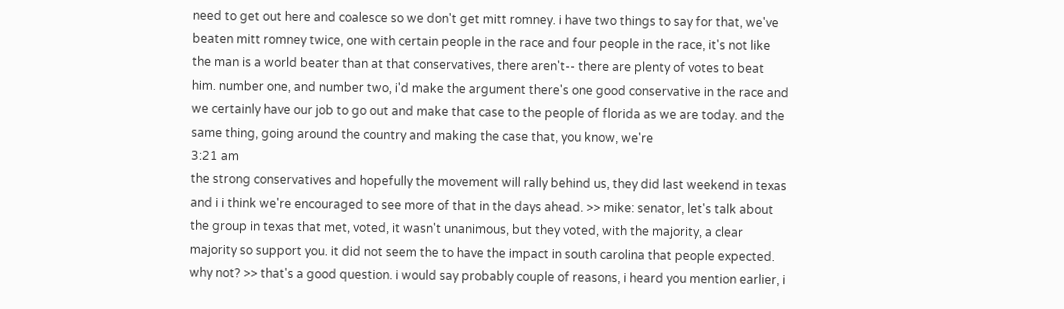need to get out here and coalesce so we don't get mitt romney. i have two things to say for that, we've beaten mitt romney twice, one with certain people in the race and four people in the race, it's not like the man is a world beater than at that conservatives, there aren't-- there are plenty of votes to beat him. number one, and number two, i'd make the argument there's one good conservative in the race and we certainly have our job to go out and make that case to the people of florida as we are today. and the same thing, going around the country and making the case that, you know, we're
3:21 am
the strong conservatives and hopefully the movement will rally behind us, they did last weekend in texas and i i think we're encouraged to see more of that in the days ahead. >> mike: senator, let's talk about the group in texas that met, voted, it wasn't unanimous, but they voted, with the majority, a clear majority so support you. it did not seem the to have the impact in south carolina that people expected. why not? >> that's a good question. i would say probably couple of reasons, i heard you mention earlier, i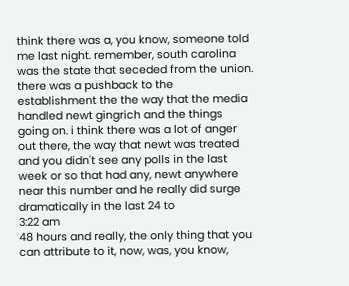think there was a, you know, someone told me last night. remember, south carolina was the state that seceded from the union. there was a pushback to the establishment the the way that the media handled newt gingrich and the things going on. i think there was a lot of anger out there, the way that newt was treated and you didn't see any polls in the last week or so that had any, newt anywhere near this number and he really did surge dramatically in the last 24 to
3:22 am
48 hours and really, the only thing that you can attribute to it, now, was, you know,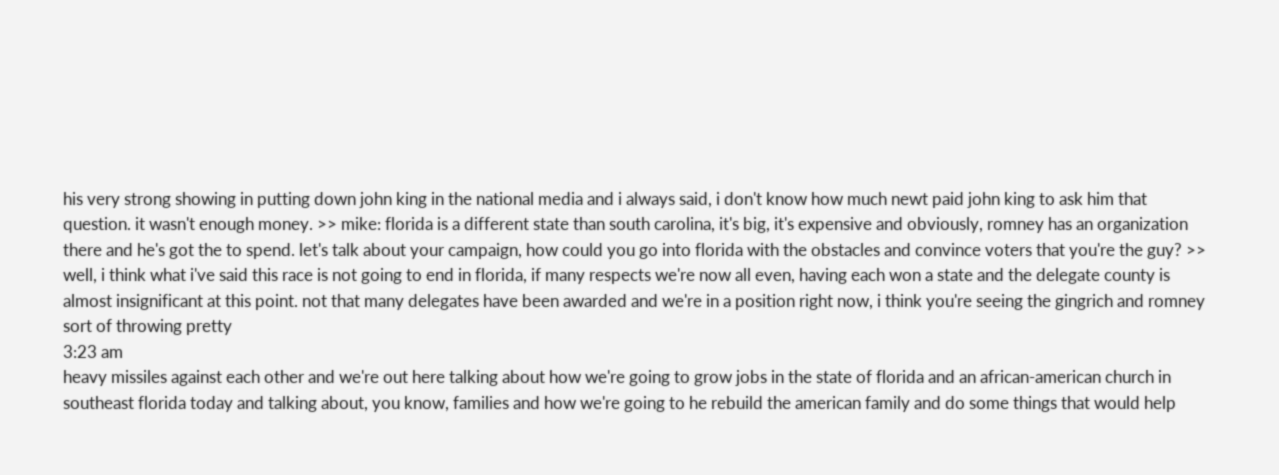his very strong showing in putting down john king in the national media and i always said, i don't know how much newt paid john king to ask him that question. it wasn't enough money. >> mike: florida is a different state than south carolina, it's big, it's expensive and obviously, romney has an organization there and he's got the to spend. let's talk about your campaign, how could you go into florida with the obstacles and convince voters that you're the guy? >> well, i think what i've said this race is not going to end in florida, if many respects we're now all even, having each won a state and the delegate county is almost insignificant at this point. not that many delegates have been awarded and we're in a position right now, i think you're seeing the gingrich and romney sort of throwing pretty
3:23 am
heavy missiles against each other and we're out here talking about how we're going to grow jobs in the state of florida and an african-american church in southeast florida today and talking about, you know, families and how we're going to he rebuild the american family and do some things that would help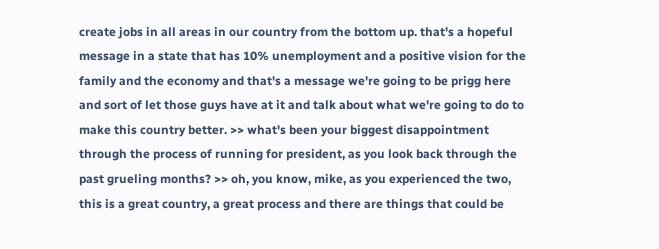create jobs in all areas in our country from the bottom up. that's a hopeful message in a state that has 10% unemployment and a positive vision for the family and the economy and that's a message we're going to be prigg here and sort of let those guys have at it and talk about what we're going to do to make this country better. >> what's been your biggest disappointment through the process of running for president, as you look back through the past grueling months? >> oh, you know, mike, as you experienced the two, this is a great country, a great process and there are things that could be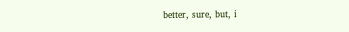better, sure, but, i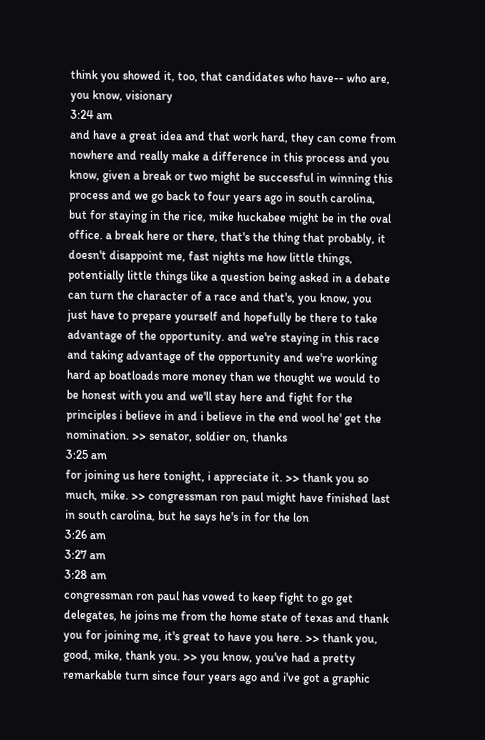think you showed it, too, that candidates who have-- who are, you know, visionary
3:24 am
and have a great idea and that work hard, they can come from nowhere and really make a difference in this process and you know, given a break or two might be successful in winning this process and we go back to four years ago in south carolina, but for staying in the rice, mike huckabee might be in the oval office. a break here or there, that's the thing that probably, it doesn't disappoint me, fast nights me how little things, potentially little things like a question being asked in a debate can turn the character of a race and that's, you know, you just have to prepare yourself and hopefully be there to take advantage of the opportunity. and we're staying in this race and taking advantage of the opportunity and we're working hard ap boatloads more money than we thought we would to be honest with you and we'll stay here and fight for the principles i believe in and i believe in the end wool he' get the nomination. >> senator, soldier on, thanks
3:25 am
for joining us here tonight, i appreciate it. >> thank you so much, mike. >> congressman ron paul might have finished last in south carolina, but he says he's in for the lon
3:26 am
3:27 am
3:28 am
congressman ron paul has vowed to keep fight to go get delegates, he joins me from the home state of texas and thank you for joining me, it's great to have you here. >> thank you, good, mike, thank you. >> you know, you've had a pretty remarkable turn since four years ago and i've got a graphic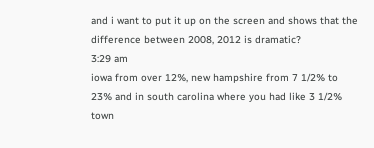and i want to put it up on the screen and shows that the difference between 2008, 2012 is dramatic?
3:29 am
iowa from over 12%, new hampshire from 7 1/2% to 23% and in south carolina where you had like 3 1/2% town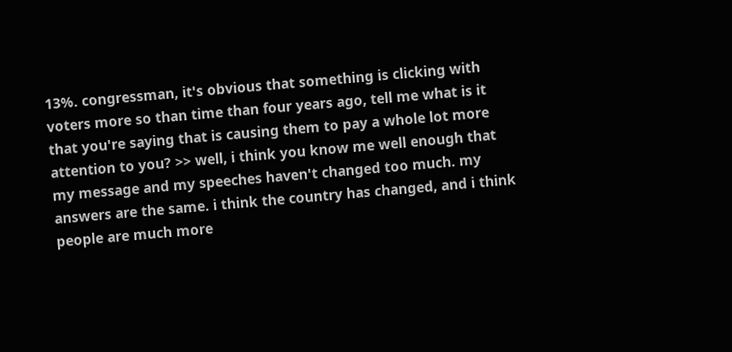13%. congressman, it's obvious that something is clicking with voters more so than time than four years ago, tell me what is it that you're saying that is causing them to pay a whole lot more attention to you? >> well, i think you know me well enough that my message and my speeches haven't changed too much. my answers are the same. i think the country has changed, and i think people are much more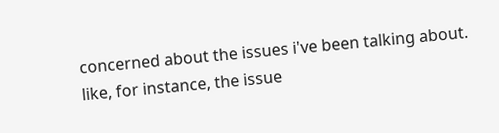concerned about the issues i've been talking about. like, for instance, the issue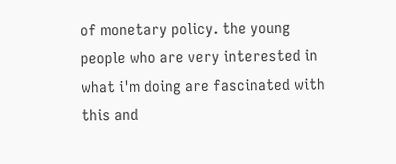of monetary policy. the young people who are very interested in what i'm doing are fascinated with this and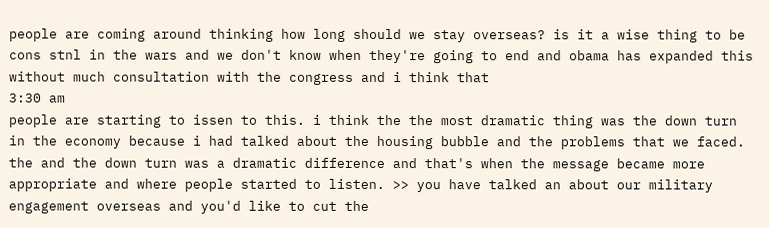people are coming around thinking how long should we stay overseas? is it a wise thing to be cons stnl in the wars and we don't know when they're going to end and obama has expanded this without much consultation with the congress and i think that
3:30 am
people are starting to issen to this. i think the the most dramatic thing was the down turn in the economy because i had talked about the housing bubble and the problems that we faced. the and the down turn was a dramatic difference and that's when the message became more appropriate and where people started to listen. >> you have talked an about our military engagement overseas and you'd like to cut the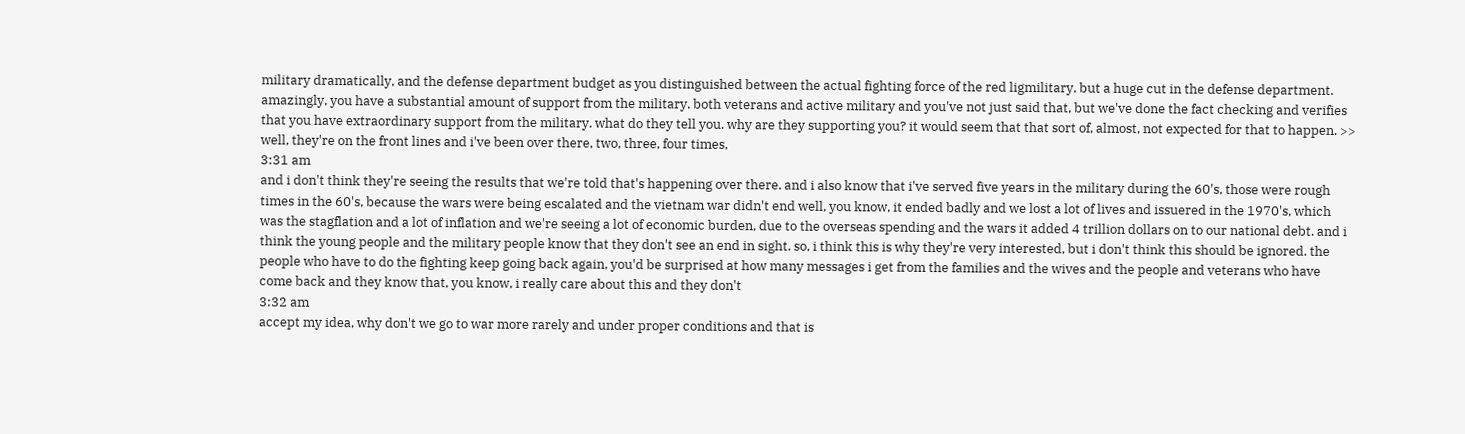military dramatically, and the defense department budget as you distinguished between the actual fighting force of the red ligmilitary. but a huge cut in the defense department. amazingly, you have a substantial amount of support from the military. both veterans and active military and you've not just said that, but we've done the fact checking and verifies that you have extraordinary support from the military. what do they tell you. why are they supporting you? it would seem that that sort of, almost, not expected for that to happen. >> well, they're on the front lines and i've been over there, two, three, four times,
3:31 am
and i don't think they're seeing the results that we're told that's happening over there. and i also know that i've served five years in the military during the 60's, those were rough times in the 60's, because the wars were being escalated and the vietnam war didn't end well, you know, it ended badly and we lost a lot of lives and issuered in the 1970's, which was the stagflation and a lot of inflation and we're seeing a lot of economic burden, due to the overseas spending and the wars it added 4 trillion dollars on to our national debt. and i think the young people and the military people know that they don't see an end in sight. so, i think this is why they're very interested, but i don't think this should be ignored. the people who have to do the fighting keep going back again, you'd be surprised at how many messages i get from the families and the wives and the people and veterans who have come back and they know that, you know, i really care about this and they don't
3:32 am
accept my idea, why don't we go to war more rarely and under proper conditions and that is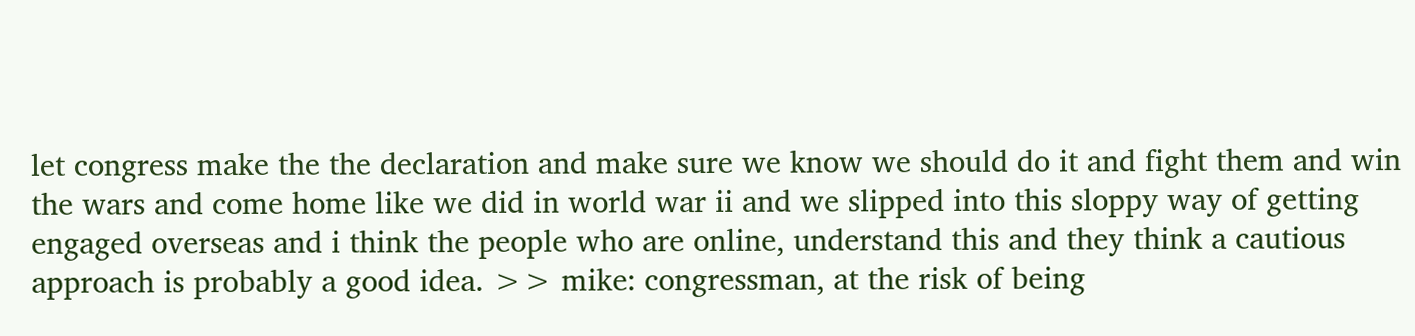let congress make the the declaration and make sure we know we should do it and fight them and win the wars and come home like we did in world war ii and we slipped into this sloppy way of getting engaged overseas and i think the people who are online, understand this and they think a cautious approach is probably a good idea. >> mike: congressman, at the risk of being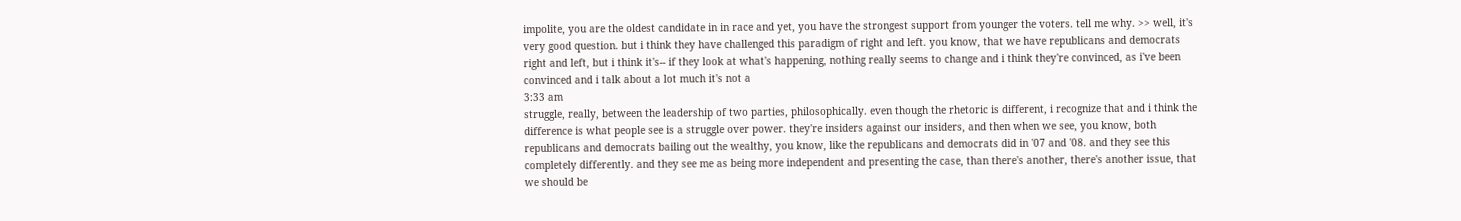impolite, you are the oldest candidate in in race and yet, you have the strongest support from younger the voters. tell me why. >> well, it's very good question. but i think they have challenged this paradigm of right and left. you know, that we have republicans and democrats right and left, but i think it's-- if they look at what's happening, nothing really seems to change and i think they're convinced, as i've been convinced and i talk about a lot much it's not a
3:33 am
struggle, really, between the leadership of two parties, philosophically. even though the rhetoric is different, i recognize that and i think the difference is what people see is a struggle over power. they're insiders against our insiders, and then when we see, you know, both republicans and democrats bailing out the wealthy, you know, like the republicans and democrats did in '07 and '08. and they see this completely differently. and they see me as being more independent and presenting the case, than there's another, there's another issue, that we should be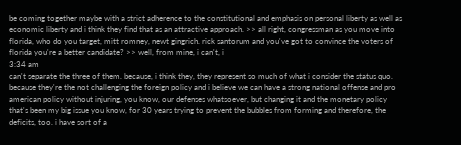be coming together maybe with a strict adherence to the constitutional and emphasis on personal liberty as well as economic liberty and i think they find that as an attractive approach. >> all right, congressman as you move into florida, who do you target, mitt romney, newt gingrich. rick santorum and you've got to convince the voters of florida you're a better candidate? >> well, from mine, i can't, i
3:34 am
can't separate the three of them. because, i think they, they represent so much of what i consider the status quo. because they're the not challenging the foreign policy and i believe we can have a strong national offense and pro american policy without injuring, you know, our defenses whatsoever, but changing it and the monetary policy that's been my big issue you know, for 30 years trying to prevent the bubbles from forming and therefore, the deficits, too. i have sort of a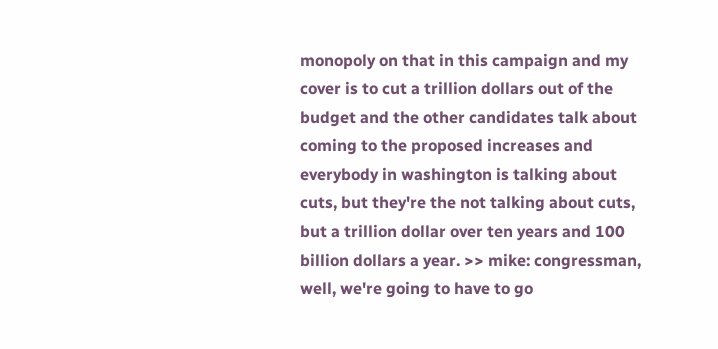monopoly on that in this campaign and my cover is to cut a trillion dollars out of the budget and the other candidates talk about coming to the proposed increases and everybody in washington is talking about cuts, but they're the not talking about cuts, but a trillion dollar over ten years and 100 billion dollars a year. >> mike: congressman, well, we're going to have to go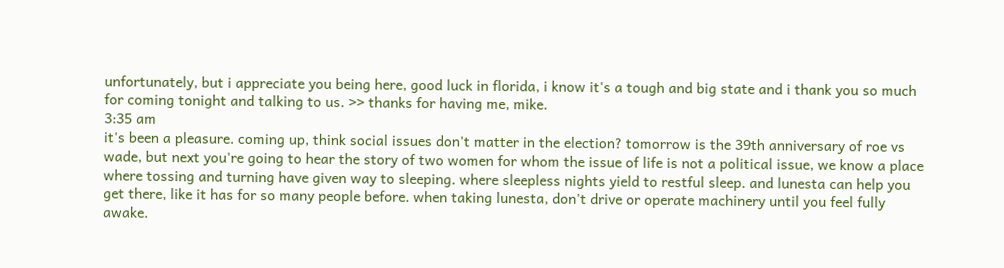unfortunately, but i appreciate you being here, good luck in florida, i know it's a tough and big state and i thank you so much for coming tonight and talking to us. >> thanks for having me, mike.
3:35 am
it's been a pleasure. coming up, think social issues don't matter in the election? tomorrow is the 39th anniversary of roe vs wade, but next you're going to hear the story of two women for whom the issue of life is not a political issue, we know a place where tossing and turning have given way to sleeping. where sleepless nights yield to restful sleep. and lunesta can help you get there, like it has for so many people before. when taking lunesta, don't drive or operate machinery until you feel fully awake.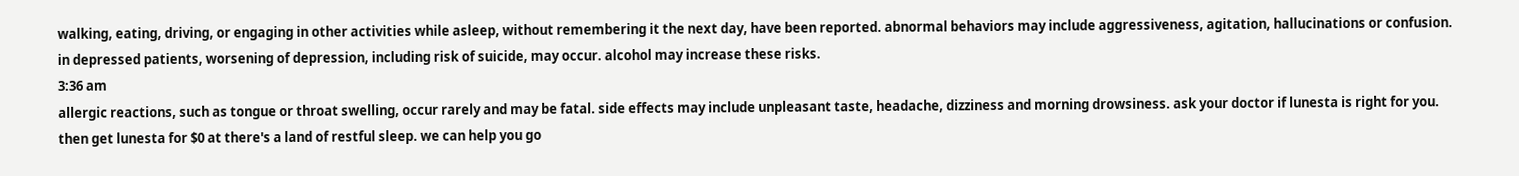walking, eating, driving, or engaging in other activities while asleep, without remembering it the next day, have been reported. abnormal behaviors may include aggressiveness, agitation, hallucinations or confusion. in depressed patients, worsening of depression, including risk of suicide, may occur. alcohol may increase these risks.
3:36 am
allergic reactions, such as tongue or throat swelling, occur rarely and may be fatal. side effects may include unpleasant taste, headache, dizziness and morning drowsiness. ask your doctor if lunesta is right for you. then get lunesta for $0 at there's a land of restful sleep. we can help you go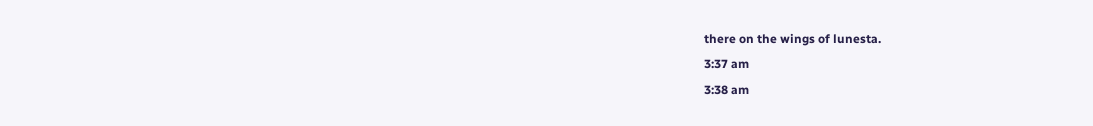there on the wings of lunesta.
3:37 am
3:38 am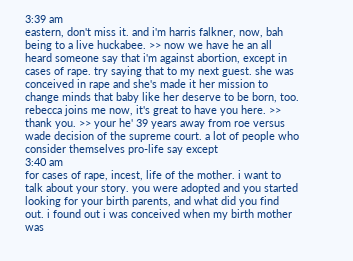3:39 am
eastern, don't miss it. and i'm harris falkner, now, bah being to a live huckabee. >> now we have he an all heard someone say that i'm against abortion, except in cases of rape. try saying that to my next guest. she was conceived in rape and she's made it her mission to change minds that baby like her deserve to be born, too. rebecca joins me now, it's great to have you here. >> thank you. >> your he' 39 years away from roe versus wade decision of the supreme court. a lot of people who consider themselves pro-life say except
3:40 am
for cases of rape, incest, life of the mother. i want to talk about your story. you were adopted and you started looking for your birth parents, and what did you find out. i found out i was conceived when my birth mother was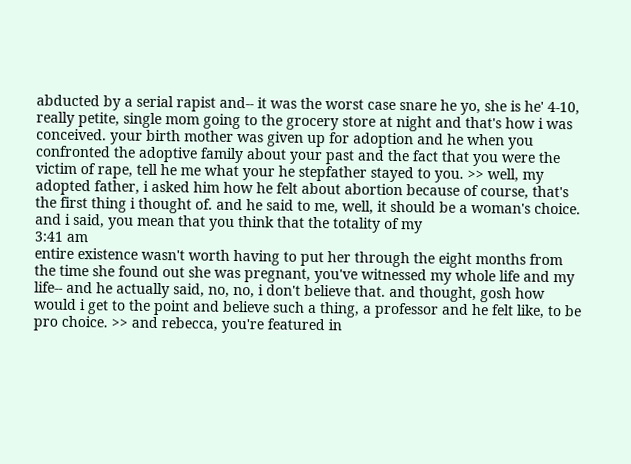abducted by a serial rapist and-- it was the worst case snare he yo, she is he' 4-10, really petite, single mom going to the grocery store at night and that's how i was conceived. your birth mother was given up for adoption and he when you confronted the adoptive family about your past and the fact that you were the victim of rape, tell he me what your he stepfather stayed to you. >> well, my adopted father, i asked him how he felt about abortion because of course, that's the first thing i thought of. and he said to me, well, it should be a woman's choice. and i said, you mean that you think that the totality of my
3:41 am
entire existence wasn't worth having to put her through the eight months from the time she found out she was pregnant, you've witnessed my whole life and my life-- and he actually said, no, no, i don't believe that. and thought, gosh how would i get to the point and believe such a thing, a professor and he felt like, to be pro choice. >> and rebecca, you're featured in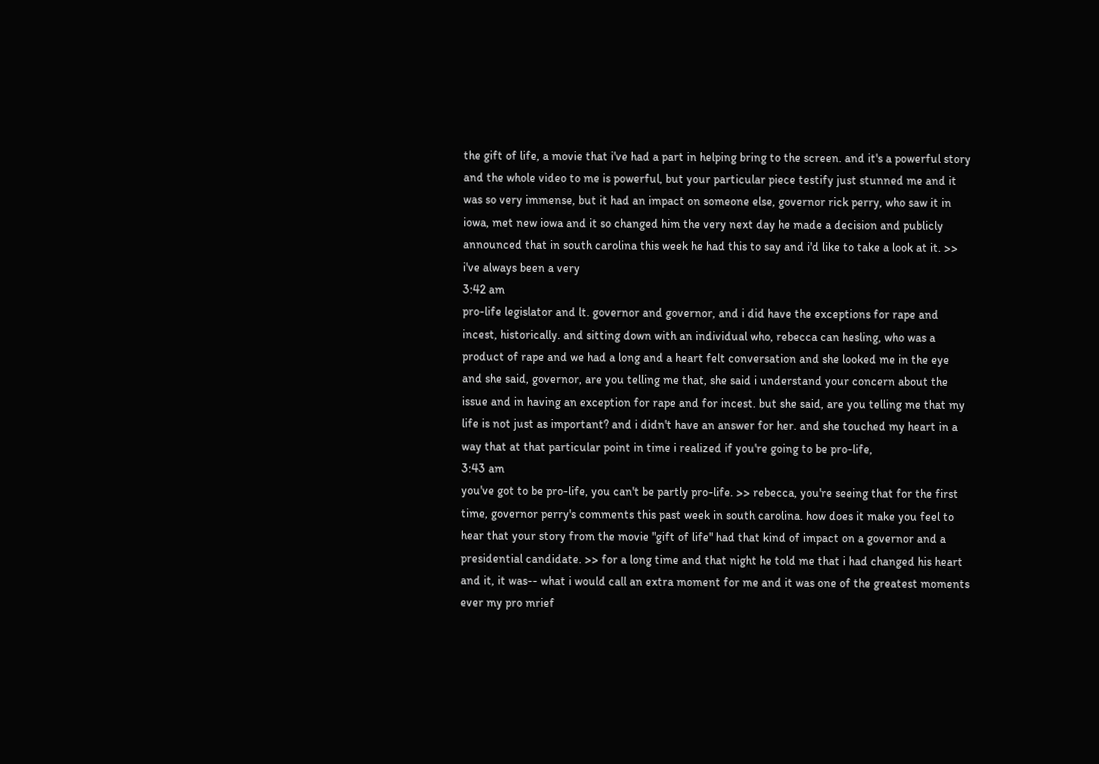the gift of life, a movie that i've had a part in helping bring to the screen. and it's a powerful story and the whole video to me is powerful, but your particular piece testify just stunned me and it was so very immense, but it had an impact on someone else, governor rick perry, who saw it in iowa, met new iowa and it so changed him the very next day he made a decision and publicly announced that in south carolina this week he had this to say and i'd like to take a look at it. >> i've always been a very
3:42 am
pro-life legislator and lt. governor and governor, and i did have the exceptions for rape and incest, historically. and sitting down with an individual who, rebecca can hesling, who was a product of rape and we had a long and a heart felt conversation and she looked me in the eye and she said, governor, are you telling me that, she said i understand your concern about the issue and in having an exception for rape and for incest. but she said, are you telling me that my life is not just as important? and i didn't have an answer for her. and she touched my heart in a way that at that particular point in time i realized if you're going to be pro-life,
3:43 am
you've got to be pro-life, you can't be partly pro-life. >> rebecca, you're seeing that for the first time, governor perry's comments this past week in south carolina. how does it make you feel to hear that your story from the movie "gift of life" had that kind of impact on a governor and a presidential candidate. >> for a long time and that night he told me that i had changed his heart and it, it was-- what i would call an extra moment for me and it was one of the greatest moments ever my pro mrief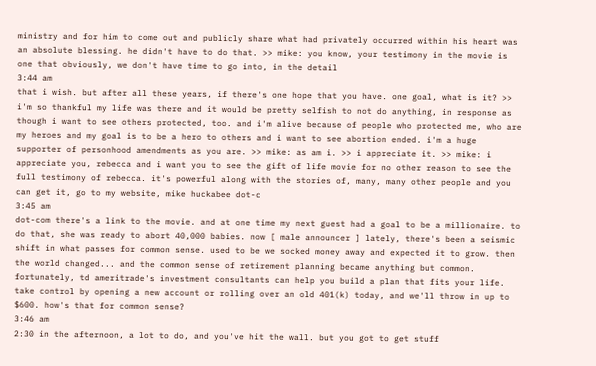ministry and for him to come out and publicly share what had privately occurred within his heart was an absolute blessing. he didn't have to do that. >> mike: you know, your testimony in the movie is one that obviously, we don't have time to go into, in the detail
3:44 am
that i wish. but after all these years, if there's one hope that you have. one goal, what is it? >> i'm so thankful my life was there and it would be pretty selfish to not do anything, in response as though i want to see others protected, too. and i'm alive because of people who protected me, who are my heroes and my goal is to be a hero to others and i want to see abortion ended. i'm a huge supporter of personhood amendments as you are. >> mike: as am i. >> i appreciate it. >> mike: i appreciate you, rebecca and i want you to see the gift of life movie for no other reason to see the full testimony of rebecca. it's powerful along with the stories of, many, many other people and you can get it, go to my website, mike huckabee dot-c
3:45 am
dot-com there's a link to the movie. and at one time my next guest had a goal to be a millionaire. to do that, she was ready to abort 40,000 babies. now [ male announcer ] lately, there's been a seismic shift in what passes for common sense. used to be we socked money away and expected it to grow. then the world changed... and the common sense of retirement planning became anything but common. fortunately, td ameritrade's investment consultants can help you build a plan that fits your life. take control by opening a new account or rolling over an old 401(k) today, and we'll throw in up to $600. how's that for common sense?
3:46 am
2:30 in the afternoon, a lot to do, and you've hit the wall. but you got to get stuff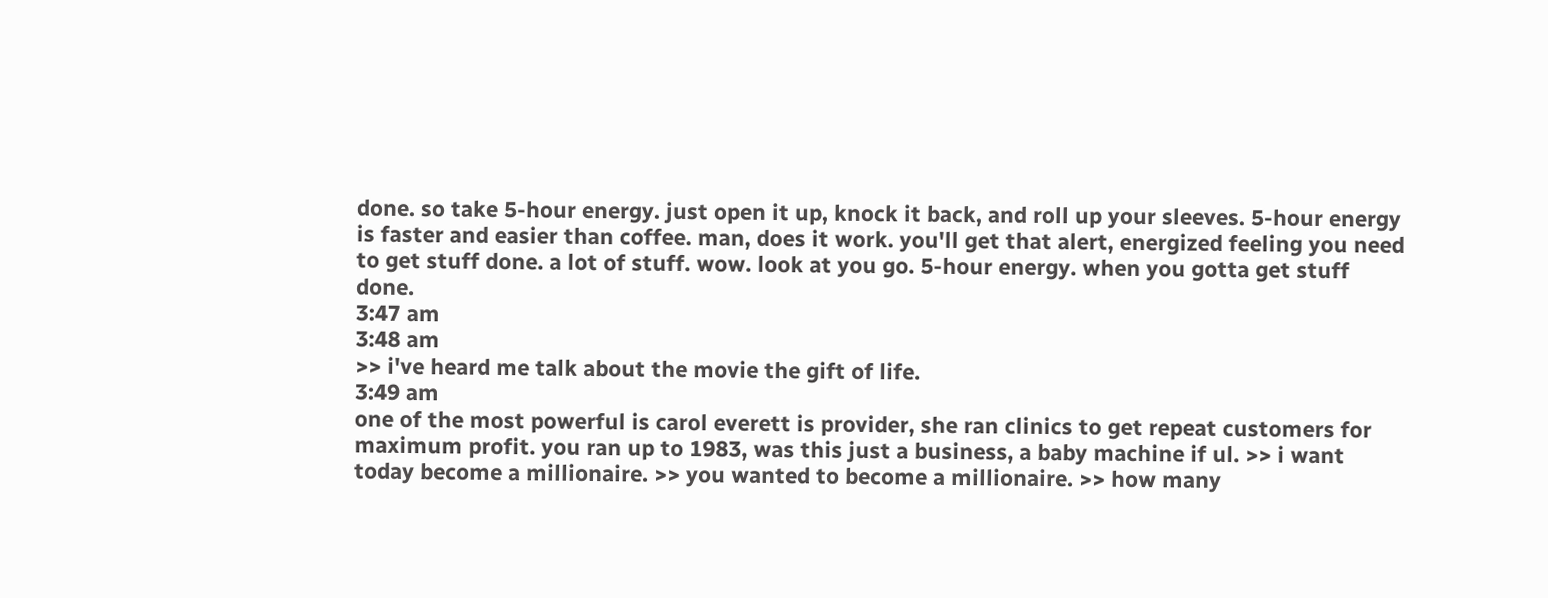done. so take 5-hour energy. just open it up, knock it back, and roll up your sleeves. 5-hour energy is faster and easier than coffee. man, does it work. you'll get that alert, energized feeling you need to get stuff done. a lot of stuff. wow. look at you go. 5-hour energy. when you gotta get stuff done.
3:47 am
3:48 am
>> i've heard me talk about the movie the gift of life.
3:49 am
one of the most powerful is carol everett is provider, she ran clinics to get repeat customers for maximum profit. you ran up to 1983, was this just a business, a baby machine if ul. >> i want today become a millionaire. >> you wanted to become a millionaire. >> how many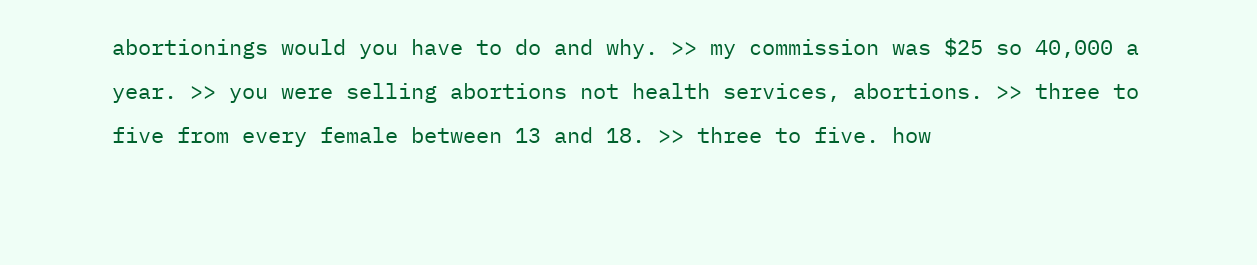abortionings would you have to do and why. >> my commission was $25 so 40,000 a year. >> you were selling abortions not health services, abortions. >> three to five from every female between 13 and 18. >> three to five. how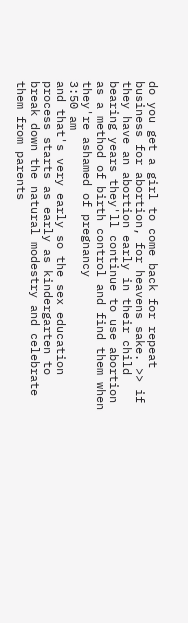do you get a girl to come back for repeat business for abortion, for heavens sake. >> if they have an abortion early in their child bearing years they'll continue to use abortion as a method of birth control and find them when they're ashamed of pregnancy
3:50 am
and that's very early so the sex education process starts as early as kindergarten to break down the natural modestry and celebrate them from parents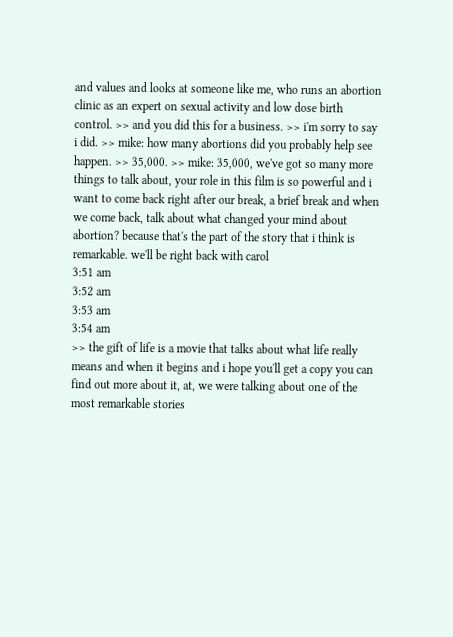and values and looks at someone like me, who runs an abortion clinic as an expert on sexual activity and low dose birth control. >> and you did this for a business. >> i'm sorry to say i did. >> mike: how many abortions did you probably help see happen. >> 35,000. >> mike: 35,000, we've got so many more things to talk about, your role in this film is so powerful and i want to come back right after our break, a brief break and when we come back, talk about what changed your mind about abortion? because that's the part of the story that i think is remarkable. we'll be right back with carol
3:51 am
3:52 am
3:53 am
3:54 am
>> the gift of life is a movie that talks about what life really means and when it begins and i hope you'll get a copy you can find out more about it, at, we were talking about one of the most remarkable stories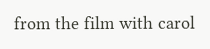from the film with carol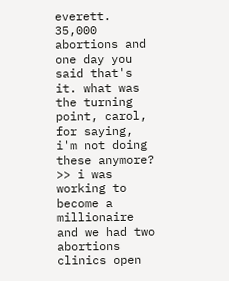everett. 35,000 abortions and one day you said that's it. what was the turning point, carol, for saying, i'm not doing these anymore? >> i was working to become a millionaire and we had two abortions clinics open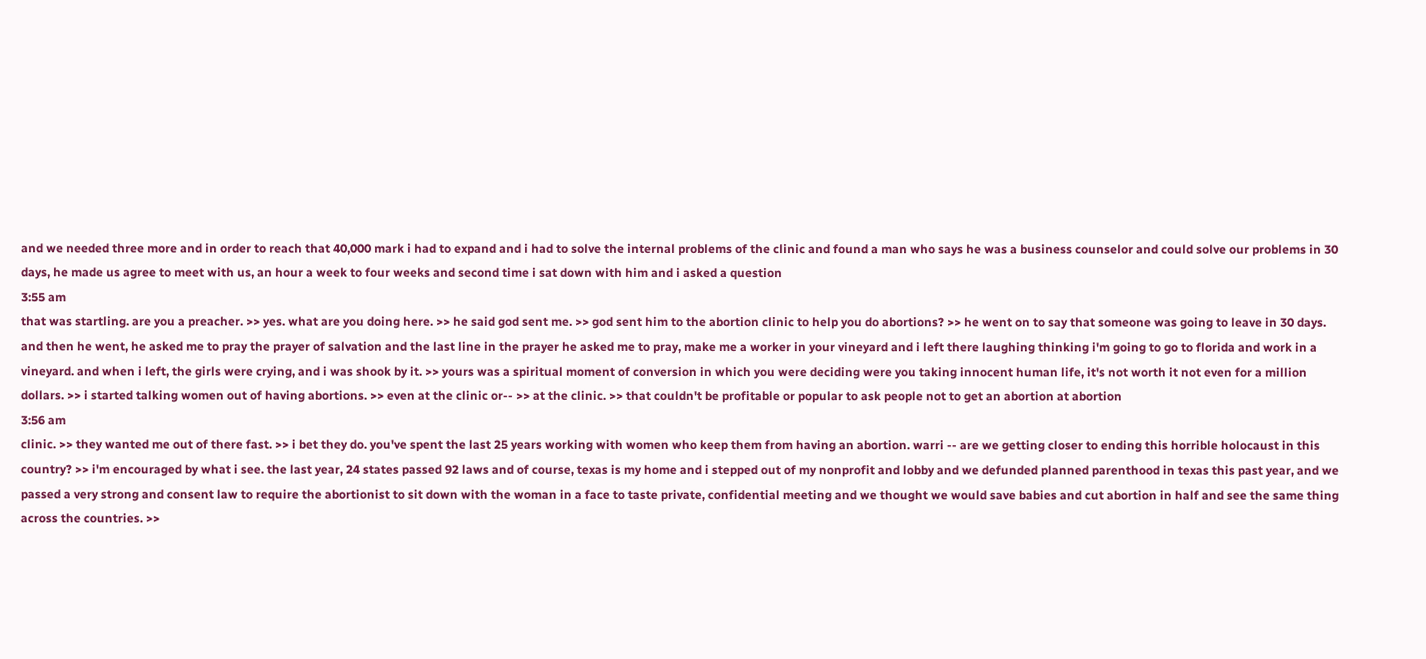and we needed three more and in order to reach that 40,000 mark i had to expand and i had to solve the internal problems of the clinic and found a man who says he was a business counselor and could solve our problems in 30 days, he made us agree to meet with us, an hour a week to four weeks and second time i sat down with him and i asked a question
3:55 am
that was startling. are you a preacher. >> yes. what are you doing here. >> he said god sent me. >> god sent him to the abortion clinic to help you do abortions? >> he went on to say that someone was going to leave in 30 days. and then he went, he asked me to pray the prayer of salvation and the last line in the prayer he asked me to pray, make me a worker in your vineyard and i left there laughing thinking i'm going to go to florida and work in a vineyard. and when i left, the girls were crying, and i was shook by it. >> yours was a spiritual moment of conversion in which you were deciding were you taking innocent human life, it's not worth it not even for a million dollars. >> i started talking women out of having abortions. >> even at the clinic or-- >> at the clinic. >> that couldn't be profitable or popular to ask people not to get an abortion at abortion
3:56 am
clinic. >> they wanted me out of there fast. >> i bet they do. you've spent the last 25 years working with women who keep them from having an abortion. warri -- are we getting closer to ending this horrible holocaust in this country? >> i'm encouraged by what i see. the last year, 24 states passed 92 laws and of course, texas is my home and i stepped out of my nonprofit and lobby and we defunded planned parenthood in texas this past year, and we passed a very strong and consent law to require the abortionist to sit down with the woman in a face to taste private, confidential meeting and we thought we would save babies and cut abortion in half and see the same thing across the countries. >>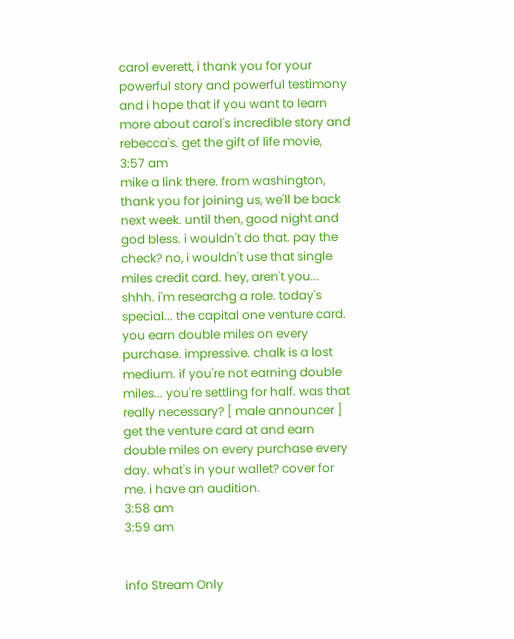carol everett, i thank you for your powerful story and powerful testimony and i hope that if you want to learn more about carol's incredible story and rebecca's. get the gift of life movie,
3:57 am
mike a link there. from washington, thank you for joining us, we'll be back next week. until then, good night and god bless. i wouldn't do that. pay the check? no, i wouldn't use that single miles credit card. hey, aren't you... shhh. i'm researchg a role. today's special... the capital one venture card. you earn double miles on every purchase. impressive. chalk is a lost medium. if you're not earning double miles... you're settling for half. was that really necessary? [ male announcer ] get the venture card at and earn double miles on every purchase every day. what's in your wallet? cover for me. i have an audition.
3:58 am
3:59 am


info Stream Only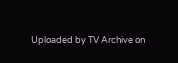Uploaded by TV Archive on